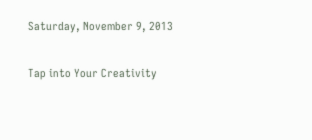Saturday, November 9, 2013

Tap into Your Creativity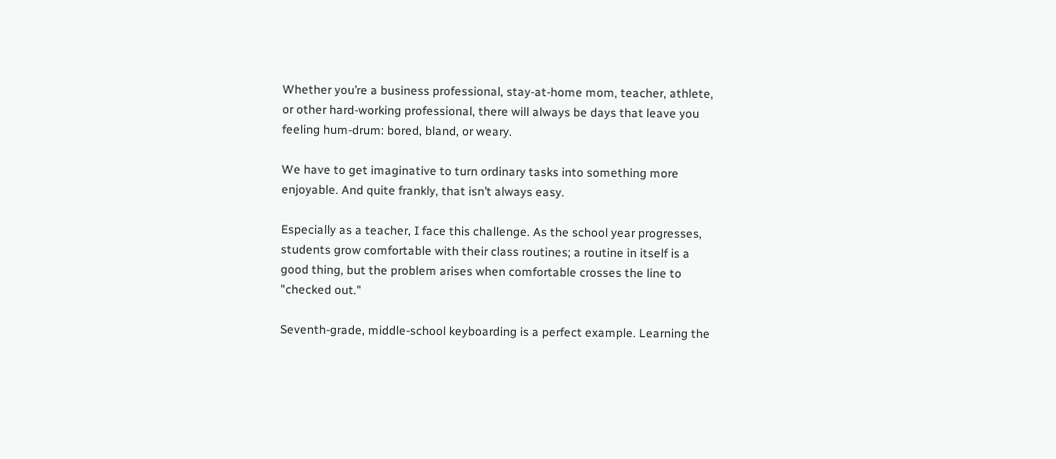Whether you’re a business professional, stay-at-home mom, teacher, athlete, or other hard-working professional, there will always be days that leave you feeling hum-drum: bored, bland, or weary.

We have to get imaginative to turn ordinary tasks into something more enjoyable. And quite frankly, that isn’t always easy.

Especially as a teacher, I face this challenge. As the school year progresses, students grow comfortable with their class routines; a routine in itself is a good thing, but the problem arises when comfortable crosses the line to "checked out."

Seventh-grade, middle-school keyboarding is a perfect example. Learning the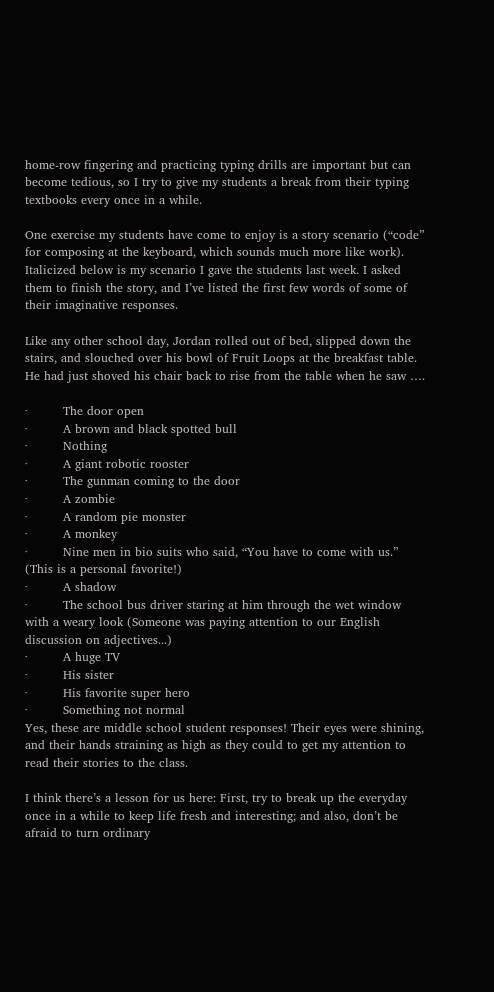home-row fingering and practicing typing drills are important but can become tedious, so I try to give my students a break from their typing textbooks every once in a while.

One exercise my students have come to enjoy is a story scenario (“code” for composing at the keyboard, which sounds much more like work). Italicized below is my scenario I gave the students last week. I asked them to finish the story, and I’ve listed the first few words of some of their imaginative responses.

Like any other school day, Jordan rolled out of bed, slipped down the stairs, and slouched over his bowl of Fruit Loops at the breakfast table. He had just shoved his chair back to rise from the table when he saw ….

·         The door open
·         A brown and black spotted bull
·         Nothing
·         A giant robotic rooster
·         The gunman coming to the door
·         A zombie
·         A random pie monster
·         A monkey
·         Nine men in bio suits who said, “You have to come with us.” (This is a personal favorite!)
·         A shadow
·         The school bus driver staring at him through the wet window with a weary look (Someone was paying attention to our English discussion on adjectives...)
·         A huge TV
·         His sister
·         His favorite super hero
·         Something not normal
Yes, these are middle school student responses! Their eyes were shining, and their hands straining as high as they could to get my attention to read their stories to the class.

I think there’s a lesson for us here: First, try to break up the everyday once in a while to keep life fresh and interesting; and also, don’t be afraid to turn ordinary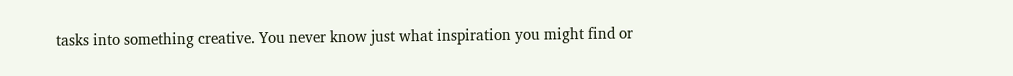tasks into something creative. You never know just what inspiration you might find or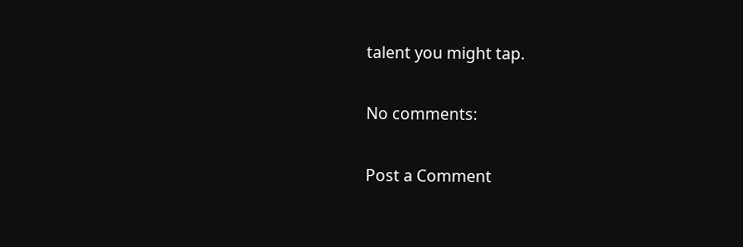talent you might tap.

No comments:

Post a Comment